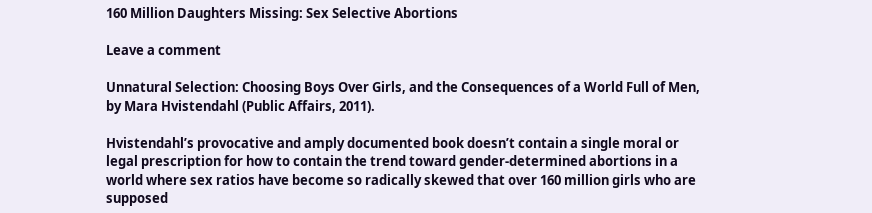160 Million Daughters Missing: Sex Selective Abortions

Leave a comment

Unnatural Selection: Choosing Boys Over Girls, and the Consequences of a World Full of Men, by Mara Hvistendahl (Public Affairs, 2011).

Hvistendahl’s provocative and amply documented book doesn’t contain a single moral or legal prescription for how to contain the trend toward gender-determined abortions in a world where sex ratios have become so radically skewed that over 160 million girls who are supposed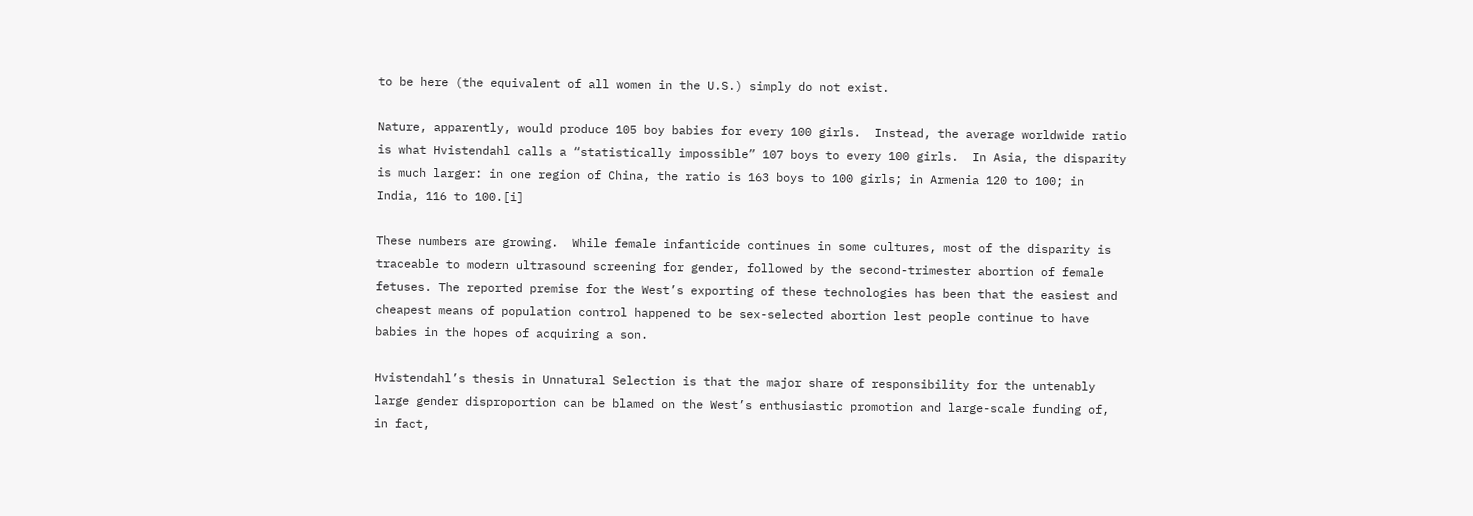to be here (the equivalent of all women in the U.S.) simply do not exist.

Nature, apparently, would produce 105 boy babies for every 100 girls.  Instead, the average worldwide ratio is what Hvistendahl calls a “statistically impossible” 107 boys to every 100 girls.  In Asia, the disparity is much larger: in one region of China, the ratio is 163 boys to 100 girls; in Armenia 120 to 100; in India, 116 to 100.[i]

These numbers are growing.  While female infanticide continues in some cultures, most of the disparity is traceable to modern ultrasound screening for gender, followed by the second-trimester abortion of female fetuses. The reported premise for the West’s exporting of these technologies has been that the easiest and cheapest means of population control happened to be sex-selected abortion lest people continue to have babies in the hopes of acquiring a son.

Hvistendahl’s thesis in Unnatural Selection is that the major share of responsibility for the untenably large gender disproportion can be blamed on the West’s enthusiastic promotion and large-scale funding of, in fact,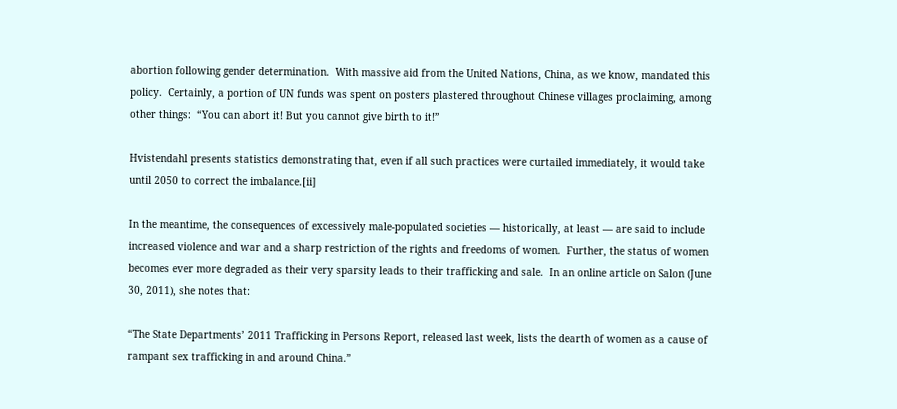abortion following gender determination.  With massive aid from the United Nations, China, as we know, mandated this policy.  Certainly, a portion of UN funds was spent on posters plastered throughout Chinese villages proclaiming, among other things:  “You can abort it! But you cannot give birth to it!”

Hvistendahl presents statistics demonstrating that, even if all such practices were curtailed immediately, it would take until 2050 to correct the imbalance.[ii]

In the meantime, the consequences of excessively male-populated societies — historically, at least — are said to include increased violence and war and a sharp restriction of the rights and freedoms of women.  Further, the status of women becomes ever more degraded as their very sparsity leads to their trafficking and sale.  In an online article on Salon (June 30, 2011), she notes that:

“The State Departments’ 2011 Trafficking in Persons Report, released last week, lists the dearth of women as a cause of rampant sex trafficking in and around China.”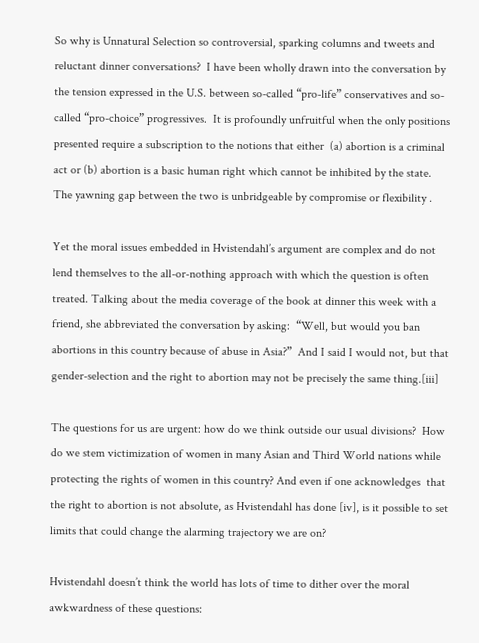So why is Unnatural Selection so controversial, sparking columns and tweets and reluctant dinner conversations?  I have been wholly drawn into the conversation by the tension expressed in the U.S. between so-called “pro-life” conservatives and so-called “pro-choice” progressives.  It is profoundly unfruitful when the only positions presented require a subscription to the notions that either  (a) abortion is a criminal act or (b) abortion is a basic human right which cannot be inhibited by the state.  The yawning gap between the two is unbridgeable by compromise or flexibility .

Yet the moral issues embedded in Hvistendahl’s argument are complex and do not lend themselves to the all-or-nothing approach with which the question is often treated. Talking about the media coverage of the book at dinner this week with a friend, she abbreviated the conversation by asking:  “Well, but would you ban abortions in this country because of abuse in Asia?”  And I said I would not, but that gender-selection and the right to abortion may not be precisely the same thing.[iii]

The questions for us are urgent: how do we think outside our usual divisions?  How do we stem victimization of women in many Asian and Third World nations while protecting the rights of women in this country? And even if one acknowledges  that the right to abortion is not absolute, as Hvistendahl has done [iv], is it possible to set limits that could change the alarming trajectory we are on?

Hvistendahl doesn’t think the world has lots of time to dither over the moral awkwardness of these questions: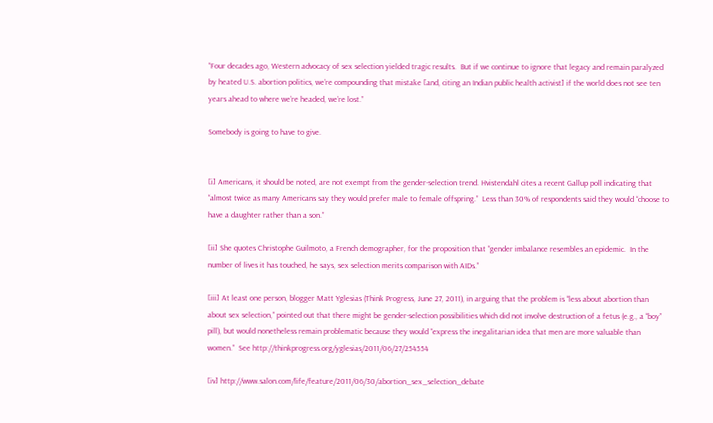“Four decades ago, Western advocacy of sex selection yielded tragic results.  But if we continue to ignore that legacy and remain paralyzed by heated U.S. abortion politics, we’re compounding that mistake [and, citing an Indian public health activist] if the world does not see ten years ahead to where we’re headed, we’re lost.”

Somebody is going to have to give.


[i] Americans, it should be noted, are not exempt from the gender-selection trend. Hvistendahl cites a recent Gallup poll indicating that “almost twice as many Americans say they would prefer male to female offspring.”  Less than 30% of respondents said they would “choose to have a daughter rather than a son.”

[ii] She quotes Christophe Guilmoto, a French demographer, for the proposition that “gender imbalance resembles an epidemic.  In the number of lives it has touched, he says, sex selection merits comparison with AIDs.”

[iii] At least one person, blogger Matt Yglesias (Think Progress, June 27, 2011), in arguing that the problem is “less about abortion than about sex selection,” pointed out that there might be gender-selection possibilities which did not involve destruction of a fetus (e.g., a “boy” pill), but would nonetheless remain problematic because they would “express the inegalitarian idea that men are more valuable than women.”  See http://thinkprogress.org/yglesias/2011/06/27/254554

[iv] http://www.salon.com/life/feature/2011/06/30/abortion_sex_selection_debate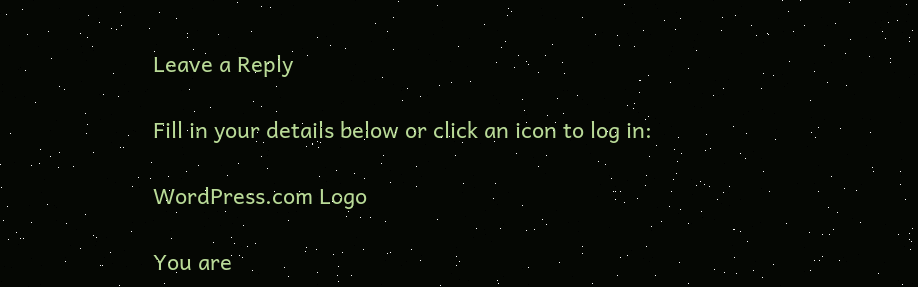Leave a Reply

Fill in your details below or click an icon to log in:

WordPress.com Logo

You are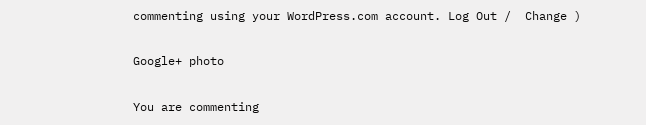commenting using your WordPress.com account. Log Out /  Change )

Google+ photo

You are commenting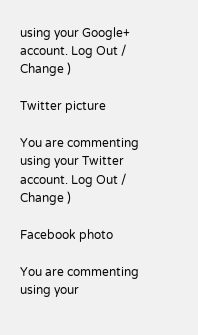using your Google+ account. Log Out /  Change )

Twitter picture

You are commenting using your Twitter account. Log Out /  Change )

Facebook photo

You are commenting using your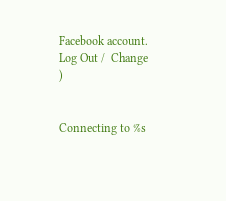Facebook account. Log Out /  Change )


Connecting to %s